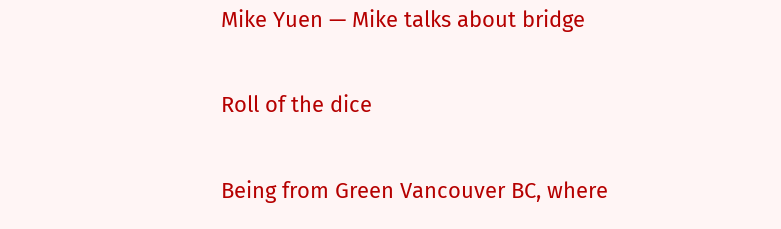Mike Yuen — Mike talks about bridge

Roll of the dice

Being from Green Vancouver BC, where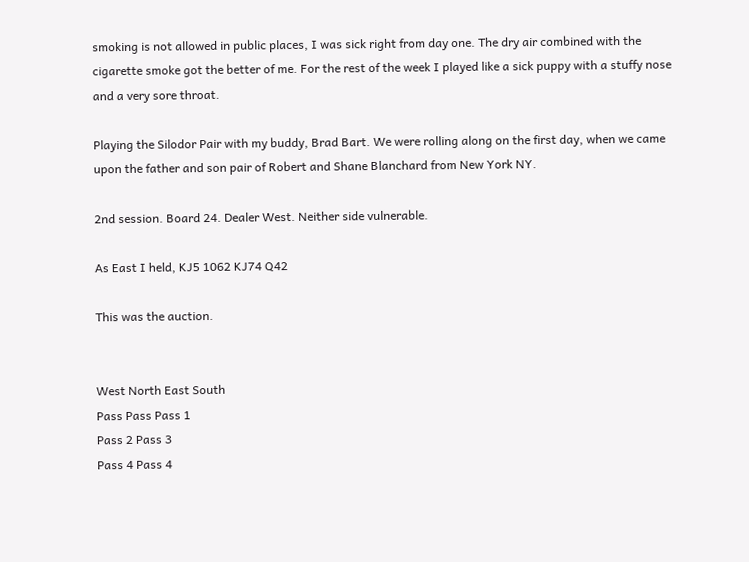smoking is not allowed in public places, I was sick right from day one. The dry air combined with the cigarette smoke got the better of me. For the rest of the week I played like a sick puppy with a stuffy nose and a very sore throat.

Playing the Silodor Pair with my buddy, Brad Bart. We were rolling along on the first day, when we came upon the father and son pair of Robert and Shane Blanchard from New York NY.

2nd session. Board 24. Dealer West. Neither side vulnerable.

As East I held, KJ5 1062 KJ74 Q42

This was the auction.


West North East South
Pass Pass Pass 1
Pass 2 Pass 3
Pass 4 Pass 4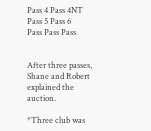Pass 4 Pass 4NT
Pass 5 Pass 6
Pass Pass Pass


After three passes, Shane and Robert explained the auction.

*Three club was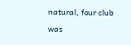natural, four club was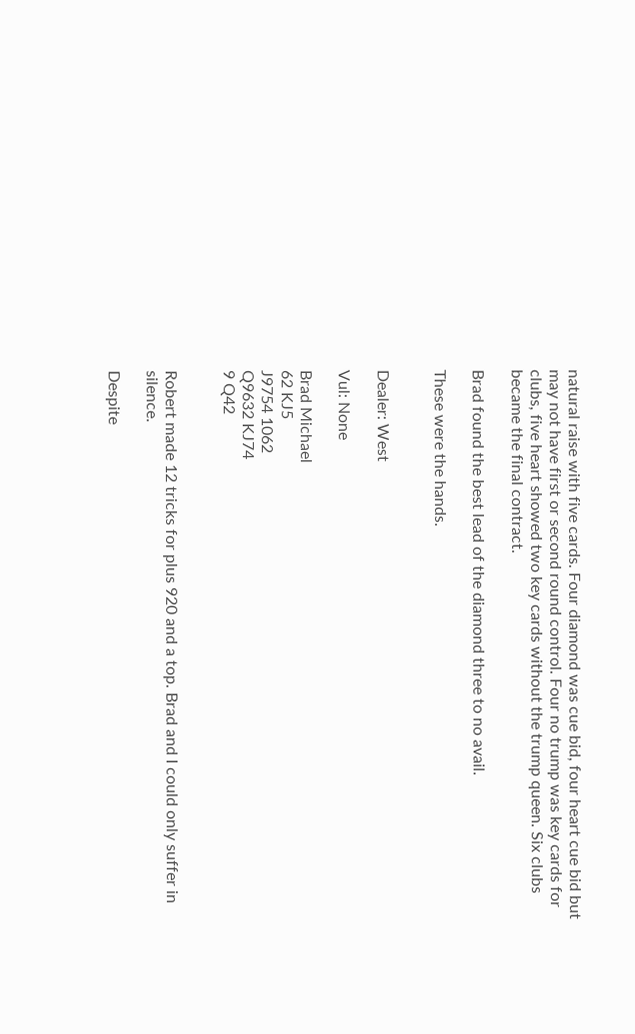natural raise with five cards. Four diamond was cue bid, four heart cue bid but may not have first or second round control. Four no trump was key cards for clubs, five heart showed two key cards without the trump queen. Six clubs became the final contract.

Brad found the best lead of the diamond three to no avail.

These were the hands.


Dealer: West

Vul: None

Brad Michael
62 KJ5
J9754 1062
Q9632 KJ74
9 Q42


Robert made 12 tricks for plus 920 and a top. Brad and I could only suffer in silence.

Despite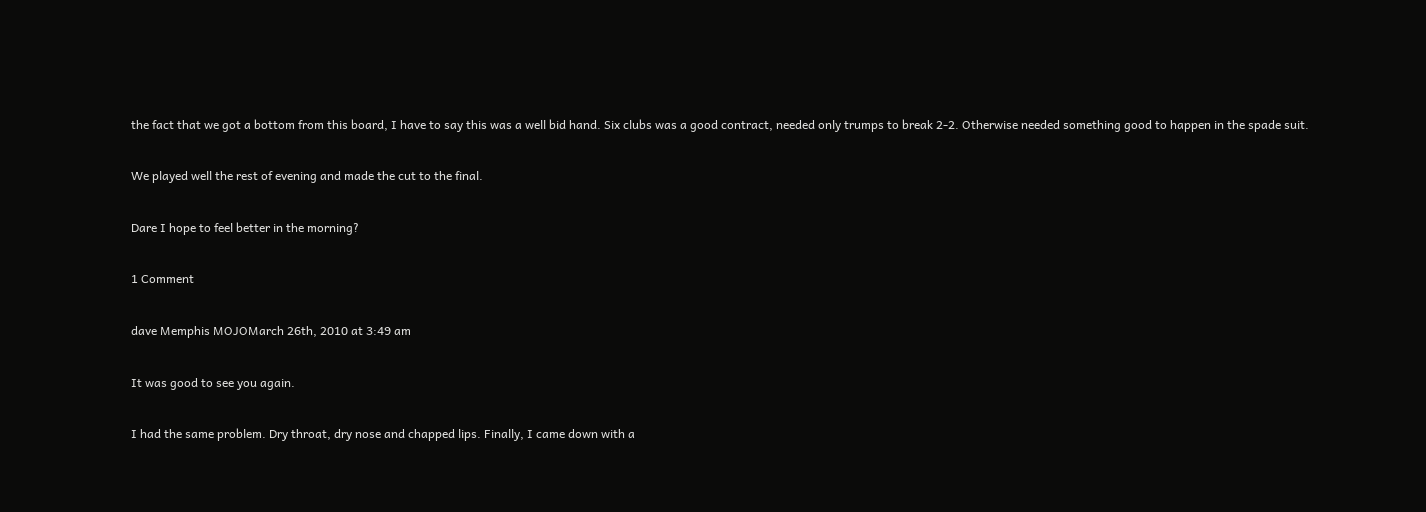the fact that we got a bottom from this board, I have to say this was a well bid hand. Six clubs was a good contract, needed only trumps to break 2-2. Otherwise needed something good to happen in the spade suit.

We played well the rest of evening and made the cut to the final.

Dare I hope to feel better in the morning?

1 Comment

dave Memphis MOJOMarch 26th, 2010 at 3:49 am

It was good to see you again.

I had the same problem. Dry throat, dry nose and chapped lips. Finally, I came down with a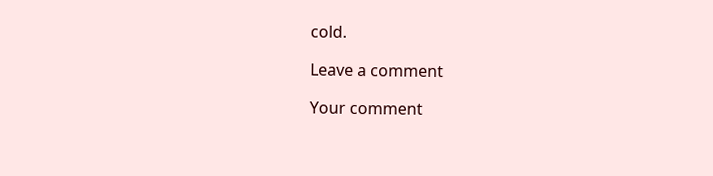cold.

Leave a comment

Your comment